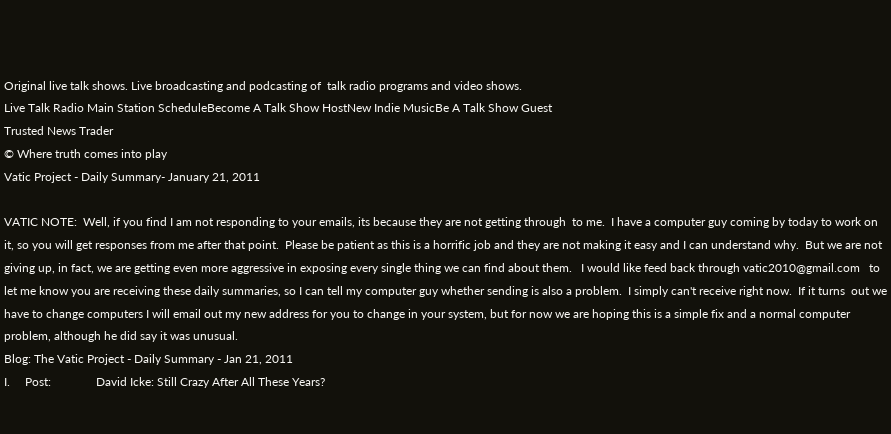Original live talk shows. Live broadcasting and podcasting of  talk radio programs and video shows.
Live Talk Radio Main Station ScheduleBecome A Talk Show HostNew Indie MusicBe A Talk Show Guest
Trusted News Trader
© Where truth comes into play
Vatic Project - Daily Summary- January 21, 2011

VATIC NOTE:  Well, if you find I am not responding to your emails, its because they are not getting through  to me.  I have a computer guy coming by today to work on it, so you will get responses from me after that point.  Please be patient as this is a horrific job and they are not making it easy and I can understand why.  But we are not giving up, in fact, we are getting even more aggressive in exposing every single thing we can find about them.   I would like feed back through vatic2010@gmail.com   to let me know you are receiving these daily summaries, so I can tell my computer guy whether sending is also a problem.  I simply can't receive right now.  If it turns  out we have to change computers I will email out my new address for you to change in your system, but for now we are hoping this is a simple fix and a normal computer problem, although he did say it was unusual.
Blog: The Vatic Project - Daily Summary - Jan 21, 2011
I.     Post:               David Icke: Still Crazy After All These Years?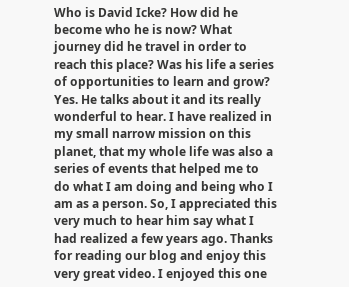Who is David Icke? How did he become who he is now? What journey did he travel in order to reach this place? Was his life a series of opportunities to learn and grow? Yes. He talks about it and its really wonderful to hear. I have realized in my small narrow mission on this planet, that my whole life was also a series of events that helped me to do what I am doing and being who I am as a person. So, I appreciated this very much to hear him say what I had realized a few years ago. Thanks for reading our blog and enjoy this very great video. I enjoyed this one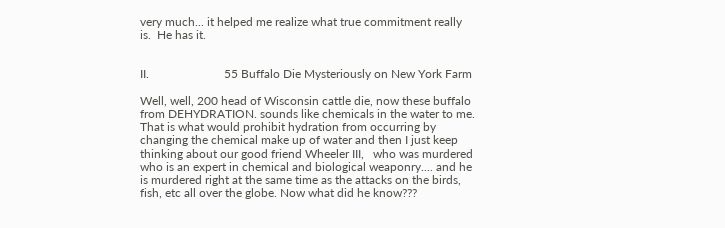very much... it helped me realize what true commitment really is.  He has it.


II.                         55 Buffalo Die Mysteriously on New York Farm

Well, well, 200 head of Wisconsin cattle die, now these buffalo from DEHYDRATION. sounds like chemicals in the water to me. That is what would prohibit hydration from occurring by changing the chemical make up of water and then I just keep thinking about our good friend Wheeler III,   who was murdered who is an expert in chemical and biological weaponry.... and he is murdered right at the same time as the attacks on the birds, fish, etc all over the globe. Now what did he know???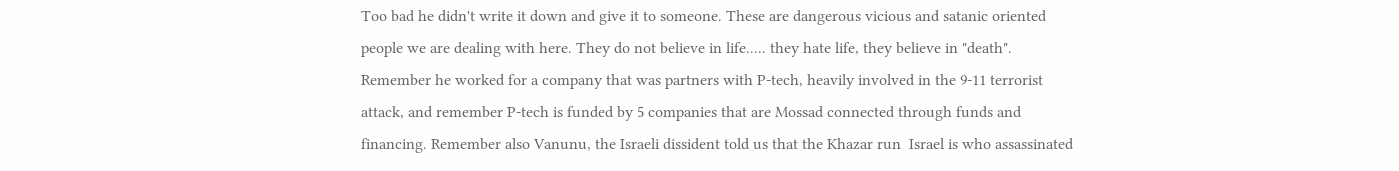Too bad he didn't write it down and give it to someone. These are dangerous vicious and satanic oriented people we are dealing with here. They do not believe in life..... they hate life, they believe in "death". Remember he worked for a company that was partners with P-tech, heavily involved in the 9-11 terrorist attack, and remember P-tech is funded by 5 companies that are Mossad connected through funds and financing. Remember also Vanunu, the Israeli dissident told us that the Khazar run  Israel is who assassinated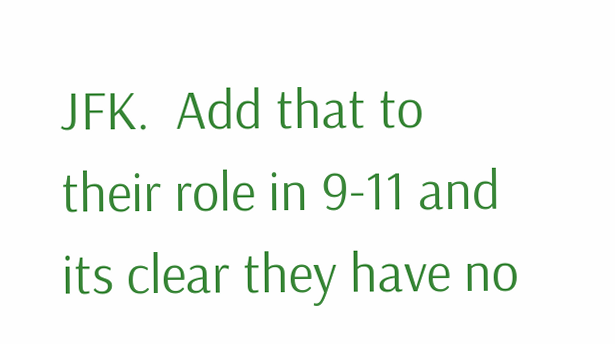JFK.  Add that to their role in 9-11 and its clear they have no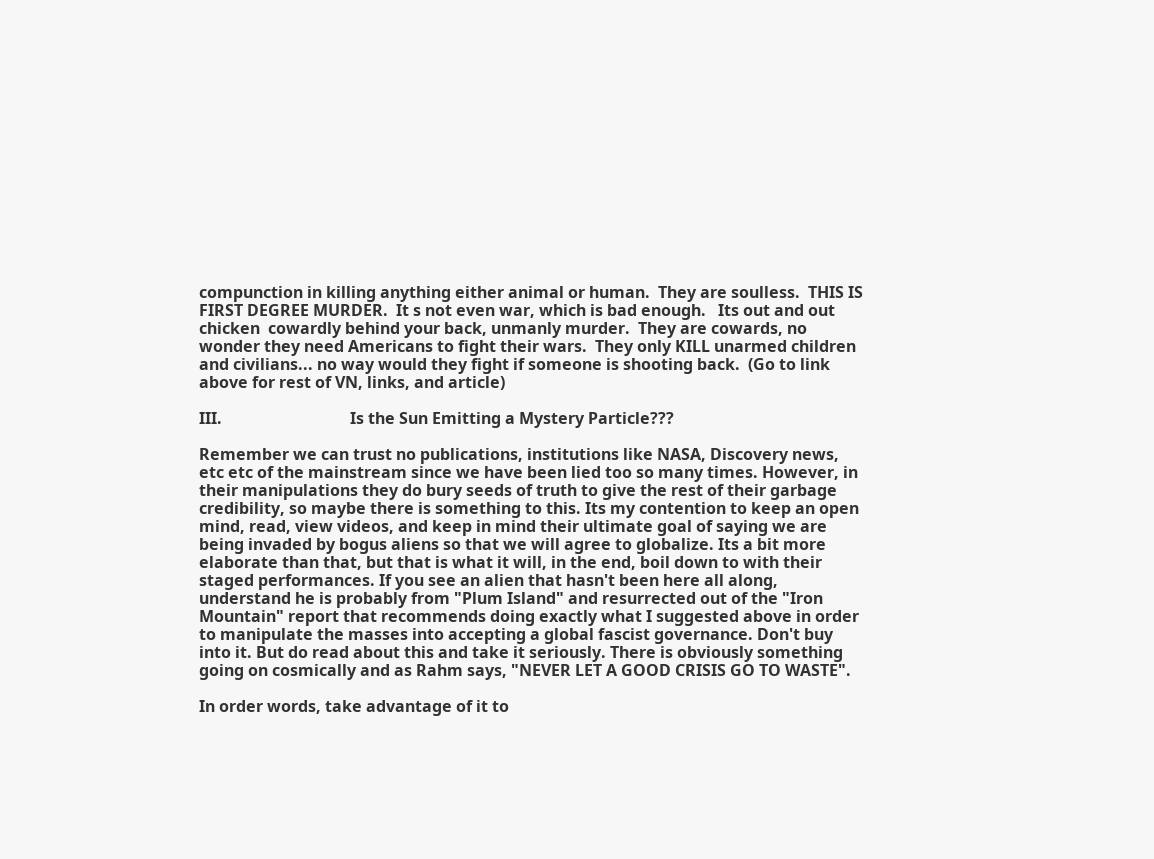compunction in killing anything either animal or human.  They are soulless.  THIS IS FIRST DEGREE MURDER.  It s not even war, which is bad enough.   Its out and out chicken  cowardly behind your back, unmanly murder.  They are cowards, no wonder they need Americans to fight their wars.  They only KILL unarmed children and civilians... no way would they fight if someone is shooting back.  (Go to link above for rest of VN, links, and article)

III.                                Is the Sun Emitting a Mystery Particle???

Remember we can trust no publications, institutions like NASA, Discovery news, etc etc of the mainstream since we have been lied too so many times. However, in their manipulations they do bury seeds of truth to give the rest of their garbage credibility, so maybe there is something to this. Its my contention to keep an open mind, read, view videos, and keep in mind their ultimate goal of saying we are being invaded by bogus aliens so that we will agree to globalize. Its a bit more elaborate than that, but that is what it will, in the end, boil down to with their staged performances. If you see an alien that hasn't been here all along, understand he is probably from "Plum Island" and resurrected out of the "Iron Mountain" report that recommends doing exactly what I suggested above in order to manipulate the masses into accepting a global fascist governance. Don't buy into it. But do read about this and take it seriously. There is obviously something going on cosmically and as Rahm says, "NEVER LET A GOOD CRISIS GO TO WASTE".

In order words, take advantage of it to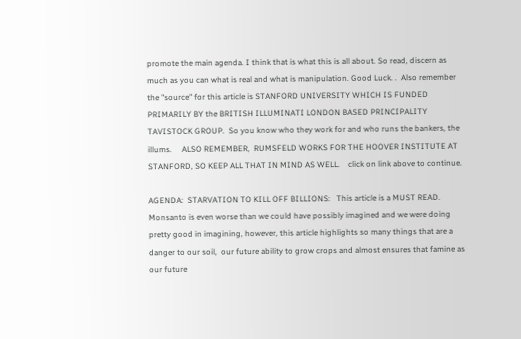promote the main agenda. I think that is what this is all about. So read, discern as much as you can what is real and what is manipulation. Good Luck. .  Also remember the "source" for this article is STANFORD UNIVERSITY WHICH IS FUNDED PRIMARILY BY the BRITISH ILLUMINATI LONDON BASED PRINCIPALITY TAVISTOCK GROUP.  So you know who they work for and who runs the bankers, the illums.     ALSO REMEMBER,  RUMSFELD WORKS FOR THE HOOVER INSTITUTE AT STANFORD, SO KEEP ALL THAT IN MIND AS WELL.    click on link above to continue.

AGENDA:  STARVATION TO KILL OFF BILLIONS:   This article is a MUST READ.  Monsanto is even worse than we could have possibly imagined and we were doing pretty good in imagining, however, this article highlights so many things that are a danger to our soil,  our future ability to grow crops and almost ensures that famine as our future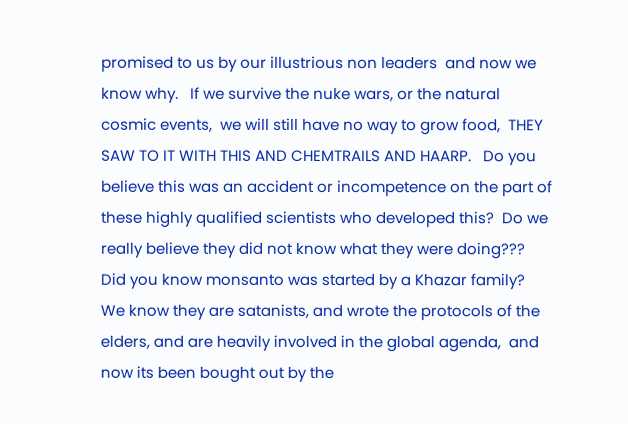promised to us by our illustrious non leaders  and now we know why.   If we survive the nuke wars, or the natural cosmic events,  we will still have no way to grow food,  THEY SAW TO IT WITH THIS AND CHEMTRAILS AND HAARP.   Do you believe this was an accident or incompetence on the part of these highly qualified scientists who developed this?  Do we really believe they did not know what they were doing???  Did you know monsanto was started by a Khazar family?  We know they are satanists, and wrote the protocols of the elders, and are heavily involved in the global agenda,  and now its been bought out by the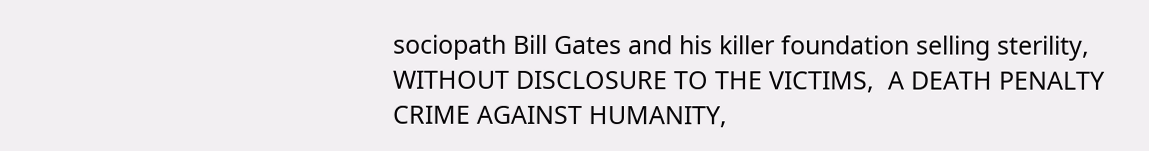sociopath Bill Gates and his killer foundation selling sterility, WITHOUT DISCLOSURE TO THE VICTIMS,  A DEATH PENALTY CRIME AGAINST HUMANITY,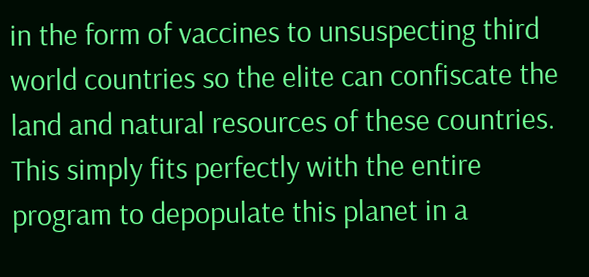in the form of vaccines to unsuspecting third world countries so the elite can confiscate the land and natural resources of these countries.  This simply fits perfectly with the entire program to depopulate this planet in a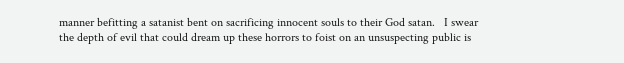manner befitting a satanist bent on sacrificing innocent souls to their God satan.   I swear the depth of evil that could dream up these horrors to foist on an unsuspecting public is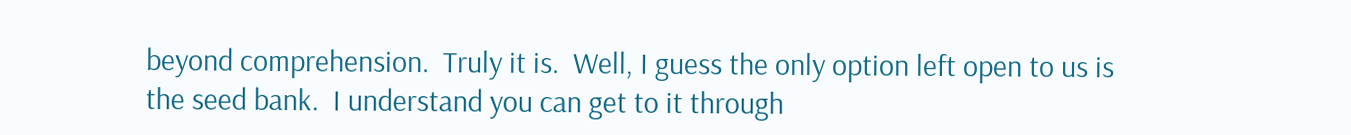beyond comprehension.  Truly it is.  Well, I guess the only option left open to us is the seed bank.  I understand you can get to it through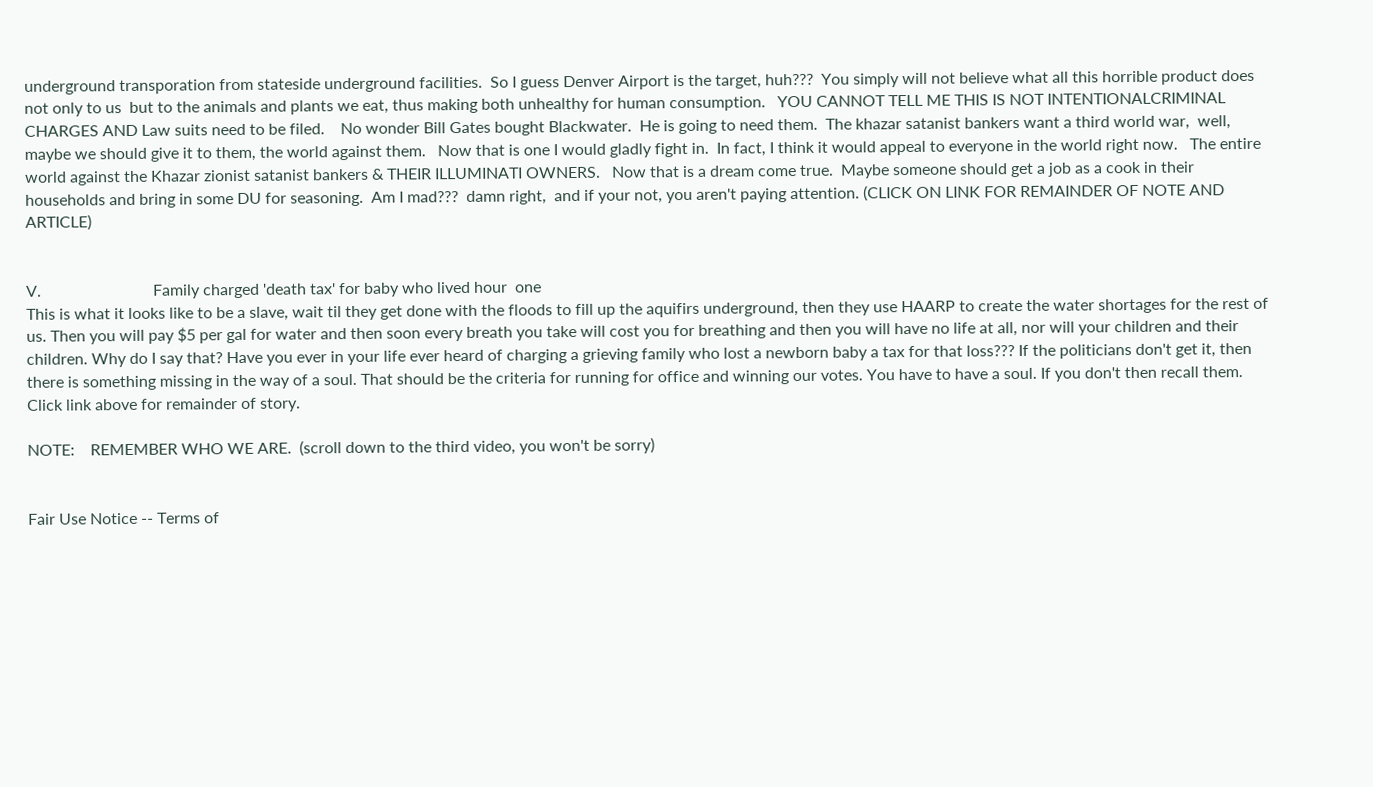underground transporation from stateside underground facilities.  So I guess Denver Airport is the target, huh???  You simply will not believe what all this horrible product does not only to us  but to the animals and plants we eat, thus making both unhealthy for human consumption.   YOU CANNOT TELL ME THIS IS NOT INTENTIONALCRIMINAL CHARGES AND Law suits need to be filed.    No wonder Bill Gates bought Blackwater.  He is going to need them.  The khazar satanist bankers want a third world war,  well, maybe we should give it to them, the world against them.   Now that is one I would gladly fight in.  In fact, I think it would appeal to everyone in the world right now.   The entire world against the Khazar zionist satanist bankers & THEIR ILLUMINATI OWNERS.   Now that is a dream come true.  Maybe someone should get a job as a cook in their households and bring in some DU for seasoning.  Am I mad???  damn right,  and if your not, you aren't paying attention. (CLICK ON LINK FOR REMAINDER OF NOTE AND ARTICLE)


V.                            Family charged 'death tax' for baby who lived hour  one
This is what it looks like to be a slave, wait til they get done with the floods to fill up the aquifirs underground, then they use HAARP to create the water shortages for the rest of us. Then you will pay $5 per gal for water and then soon every breath you take will cost you for breathing and then you will have no life at all, nor will your children and their children. Why do I say that? Have you ever in your life ever heard of charging a grieving family who lost a newborn baby a tax for that loss??? If the politicians don't get it, then there is something missing in the way of a soul. That should be the criteria for running for office and winning our votes. You have to have a soul. If you don't then recall them. Click link above for remainder of story.

NOTE:    REMEMBER WHO WE ARE.  (scroll down to the third video, you won't be sorry)


Fair Use Notice -- Terms of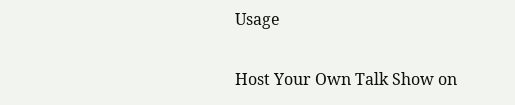Usage

Host Your Own Talk Show on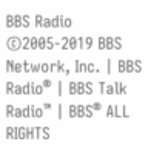BBS Radio
©2005-2019 BBS Network, Inc. | BBS Radio® | BBS Talk Radio™ | BBS® ALL RIGHTS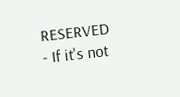RESERVED - If it's not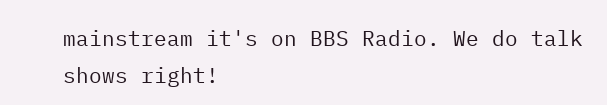mainstream it's on BBS Radio. We do talk shows right!